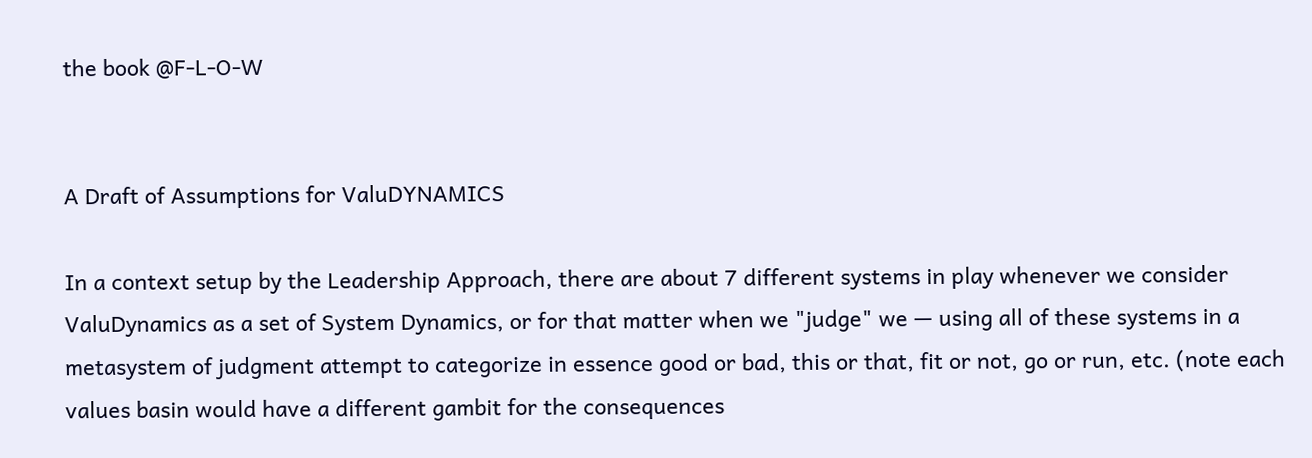the book @F-L-O-W


A Draft of Assumptions for ValuDYNAMICS

In a context setup by the Leadership Approach, there are about 7 different systems in play whenever we consider ValuDynamics as a set of System Dynamics, or for that matter when we "judge" we — using all of these systems in a metasystem of judgment attempt to categorize in essence good or bad, this or that, fit or not, go or run, etc. (note each values basin would have a different gambit for the consequences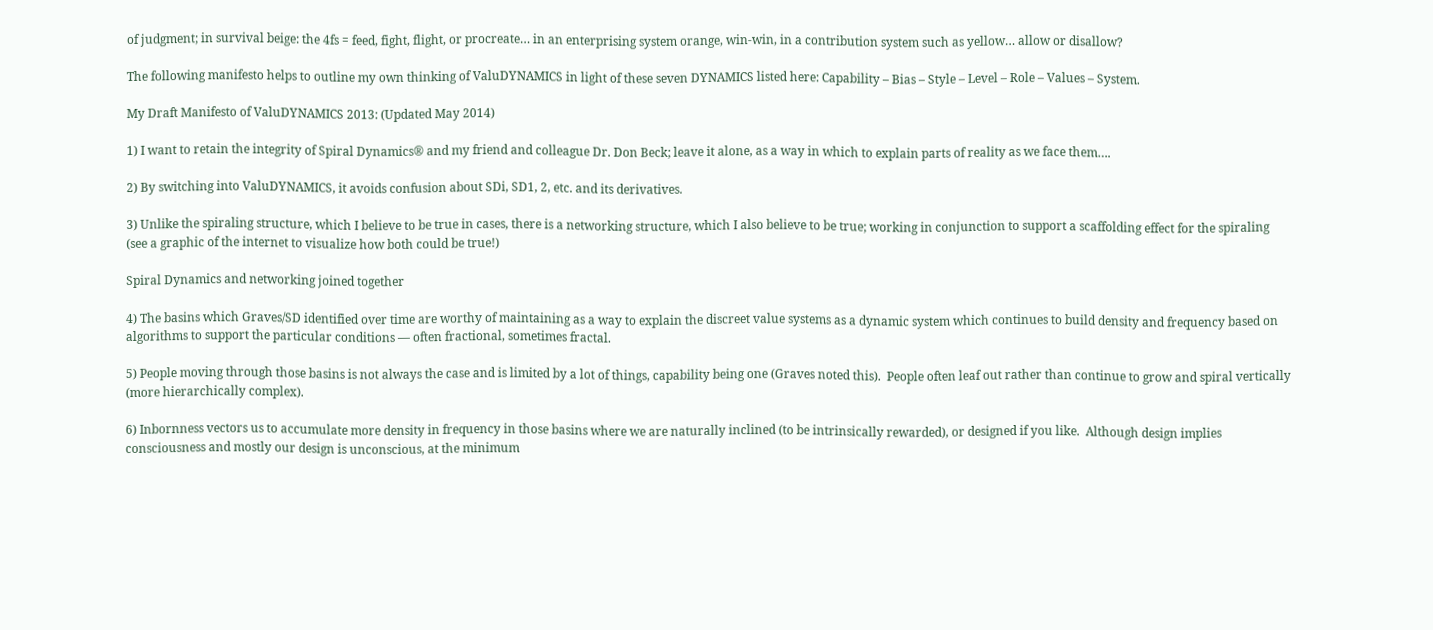of judgment; in survival beige: the 4fs = feed, fight, flight, or procreate… in an enterprising system orange, win-win, in a contribution system such as yellow… allow or disallow?

The following manifesto helps to outline my own thinking of ValuDYNAMICS in light of these seven DYNAMICS listed here: Capability – Bias – Style – Level – Role – Values – System.

My Draft Manifesto of ValuDYNAMICS 2013: (Updated May 2014)

1) I want to retain the integrity of Spiral Dynamics® and my friend and colleague Dr. Don Beck; leave it alone, as a way in which to explain parts of reality as we face them….

2) By switching into ValuDYNAMICS, it avoids confusion about SDi, SD1, 2, etc. and its derivatives.

3) Unlike the spiraling structure, which I believe to be true in cases, there is a networking structure, which I also believe to be true; working in conjunction to support a scaffolding effect for the spiraling (see a graphic of the internet to visualize how both could be true!)

Spiral Dynamics and networking joined together

4) The basins which Graves/SD identified over time are worthy of maintaining as a way to explain the discreet value systems as a dynamic system which continues to build density and frequency based on algorithms to support the particular conditions — often fractional, sometimes fractal.

5) People moving through those basins is not always the case and is limited by a lot of things, capability being one (Graves noted this).  People often leaf out rather than continue to grow and spiral vertically (more hierarchically complex).

6) Inbornness vectors us to accumulate more density in frequency in those basins where we are naturally inclined (to be intrinsically rewarded), or designed if you like.  Although design implies consciousness and mostly our design is unconscious, at the minimum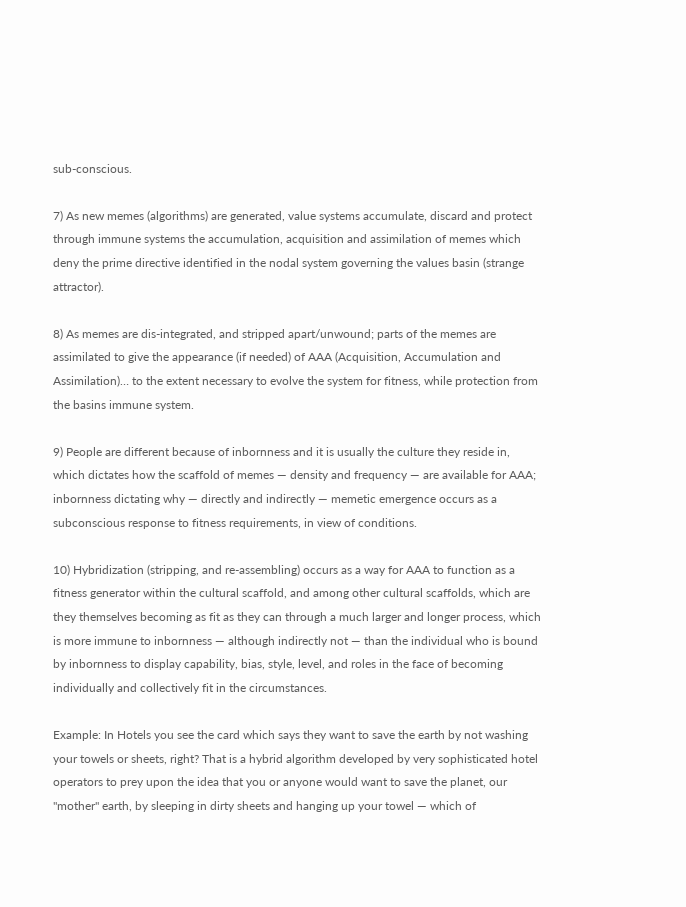sub-conscious.

7) As new memes (algorithms) are generated, value systems accumulate, discard and protect through immune systems the accumulation, acquisition and assimilation of memes which deny the prime directive identified in the nodal system governing the values basin (strange attractor).

8) As memes are dis-integrated, and stripped apart/unwound; parts of the memes are assimilated to give the appearance (if needed) of AAA (Acquisition, Accumulation and Assimilation)… to the extent necessary to evolve the system for fitness, while protection from the basins immune system.

9) People are different because of inbornness and it is usually the culture they reside in, which dictates how the scaffold of memes — density and frequency — are available for AAA; inbornness dictating why — directly and indirectly — memetic emergence occurs as a subconscious response to fitness requirements, in view of conditions.

10) Hybridization (stripping, and re-assembling) occurs as a way for AAA to function as a fitness generator within the cultural scaffold, and among other cultural scaffolds, which are they themselves becoming as fit as they can through a much larger and longer process, which is more immune to inbornness — although indirectly not — than the individual who is bound by inbornness to display capability, bias, style, level, and roles in the face of becoming individually and collectively fit in the circumstances.

Example: In Hotels you see the card which says they want to save the earth by not washing your towels or sheets, right? That is a hybrid algorithm developed by very sophisticated hotel operators to prey upon the idea that you or anyone would want to save the planet, our "mother" earth, by sleeping in dirty sheets and hanging up your towel — which of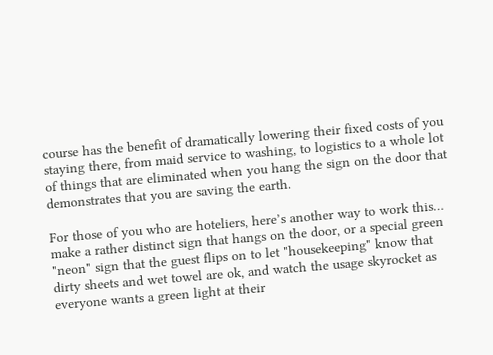course has the benefit of dramatically lowering their fixed costs of you staying there, from maid service to washing, to logistics to a whole lot of things that are eliminated when you hang the sign on the door that demonstrates that you are saving the earth.

For those of you who are hoteliers, here’s another way to work this… make a rather distinct sign that hangs on the door, or a special green "neon" sign that the guest flips on to let "housekeeping" know that dirty sheets and wet towel are ok, and watch the usage skyrocket as everyone wants a green light at their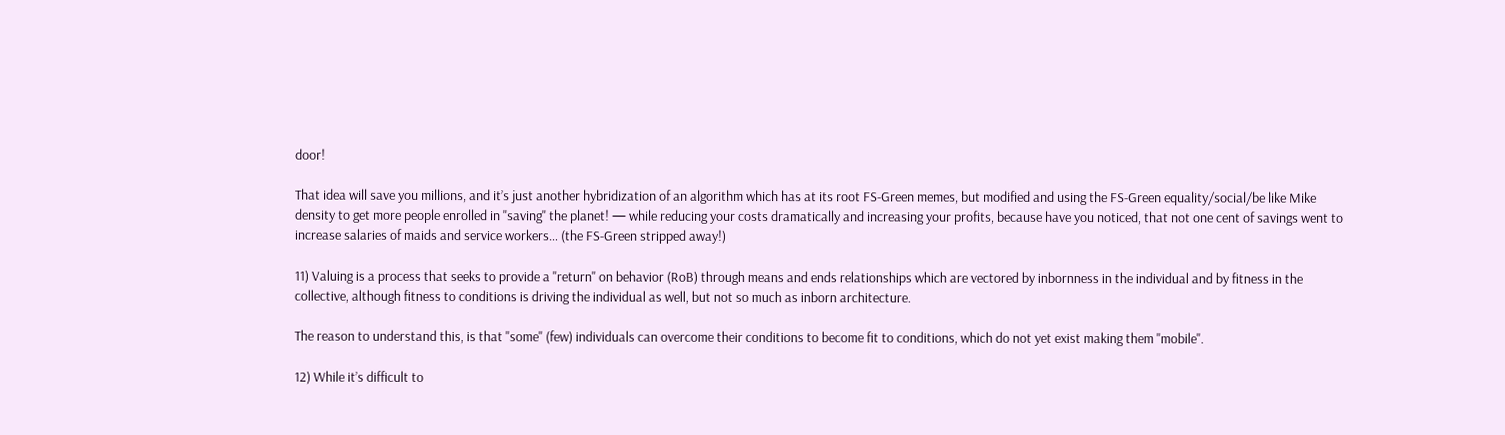door!

That idea will save you millions, and it’s just another hybridization of an algorithm which has at its root FS-Green memes, but modified and using the FS-Green equality/social/be like Mike density to get more people enrolled in "saving" the planet! — while reducing your costs dramatically and increasing your profits, because have you noticed, that not one cent of savings went to increase salaries of maids and service workers… (the FS-Green stripped away!)

11) Valuing is a process that seeks to provide a "return" on behavior (RoB) through means and ends relationships which are vectored by inbornness in the individual and by fitness in the collective, although fitness to conditions is driving the individual as well, but not so much as inborn architecture.

The reason to understand this, is that "some" (few) individuals can overcome their conditions to become fit to conditions, which do not yet exist making them "mobile".

12) While it’s difficult to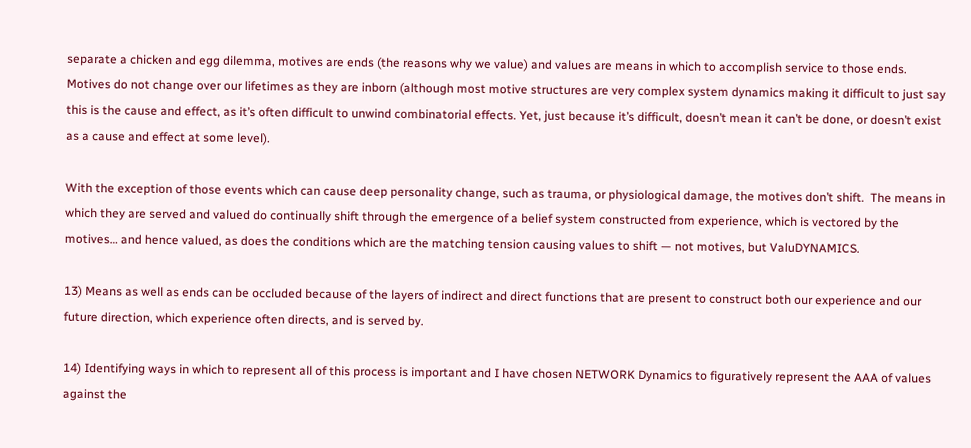separate a chicken and egg dilemma, motives are ends (the reasons why we value) and values are means in which to accomplish service to those ends.  Motives do not change over our lifetimes as they are inborn (although most motive structures are very complex system dynamics making it difficult to just say this is the cause and effect, as it’s often difficult to unwind combinatorial effects. Yet, just because it’s difficult, doesn’t mean it can’t be done, or doesn’t exist as a cause and effect at some level).

With the exception of those events which can cause deep personality change, such as trauma, or physiological damage, the motives don’t shift.  The means in which they are served and valued do continually shift through the emergence of a belief system constructed from experience, which is vectored by the motives… and hence valued, as does the conditions which are the matching tension causing values to shift — not motives, but ValuDYNAMICS.

13) Means as well as ends can be occluded because of the layers of indirect and direct functions that are present to construct both our experience and our future direction, which experience often directs, and is served by.

14) Identifying ways in which to represent all of this process is important and I have chosen NETWORK Dynamics to figuratively represent the AAA of values against the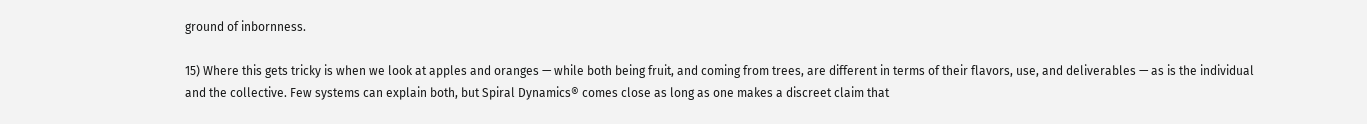ground of inbornness.

15) Where this gets tricky is when we look at apples and oranges — while both being fruit, and coming from trees, are different in terms of their flavors, use, and deliverables — as is the individual and the collective. Few systems can explain both, but Spiral Dynamics® comes close as long as one makes a discreet claim that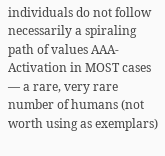individuals do not follow necessarily a spiraling path of values AAA-Activation in MOST cases — a rare, very rare number of humans (not worth using as exemplars)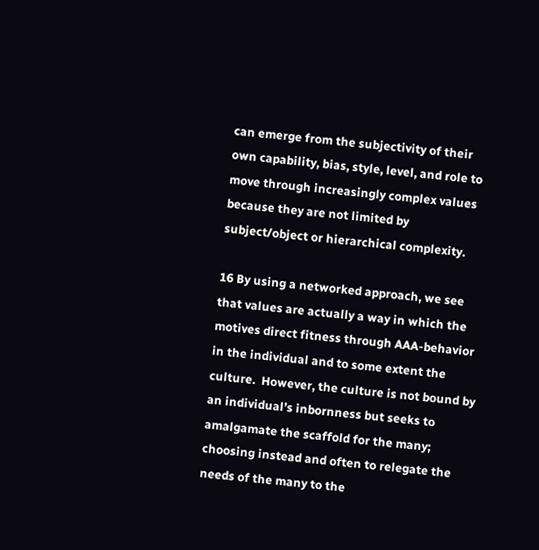can emerge from the subjectivity of their own capability, bias, style, level, and role to move through increasingly complex values because they are not limited by subject/object or hierarchical complexity.

16 By using a networked approach, we see that values are actually a way in which the motives direct fitness through AAA-behavior in the individual and to some extent the culture.  However, the culture is not bound by an individual’s inbornness but seeks to amalgamate the scaffold for the many; choosing instead and often to relegate the needs of the many to the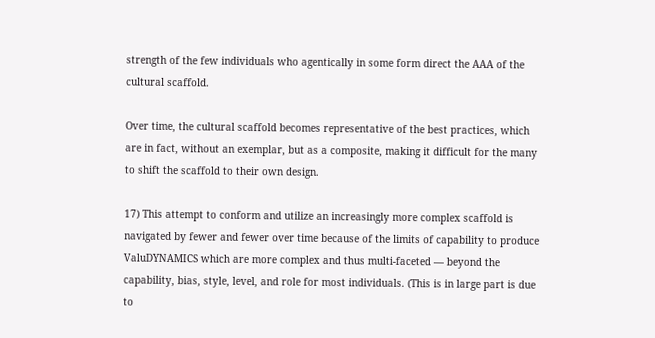strength of the few individuals who agentically in some form direct the AAA of the cultural scaffold.

Over time, the cultural scaffold becomes representative of the best practices, which are in fact, without an exemplar, but as a composite, making it difficult for the many to shift the scaffold to their own design.

17) This attempt to conform and utilize an increasingly more complex scaffold is navigated by fewer and fewer over time because of the limits of capability to produce ValuDYNAMICS which are more complex and thus multi-faceted — beyond the capability, bias, style, level, and role for most individuals. (This is in large part is due to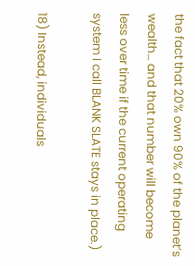the fact that 20% own 90% of the planet’s wealth… and that number will become less over time if the current operating system I call BLANK SLATE stays in place.)

18) Instead, individuals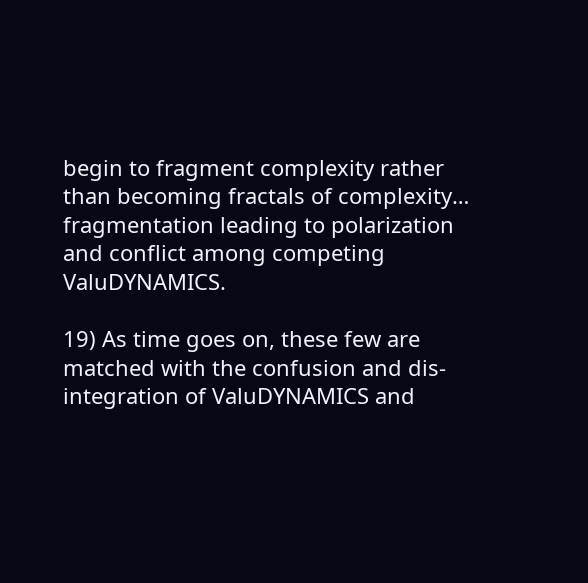begin to fragment complexity rather than becoming fractals of complexity… fragmentation leading to polarization and conflict among competing ValuDYNAMICS.

19) As time goes on, these few are matched with the confusion and dis-integration of ValuDYNAMICS and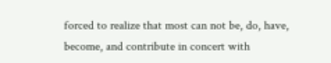forced to realize that most can not be, do, have, become, and contribute in concert with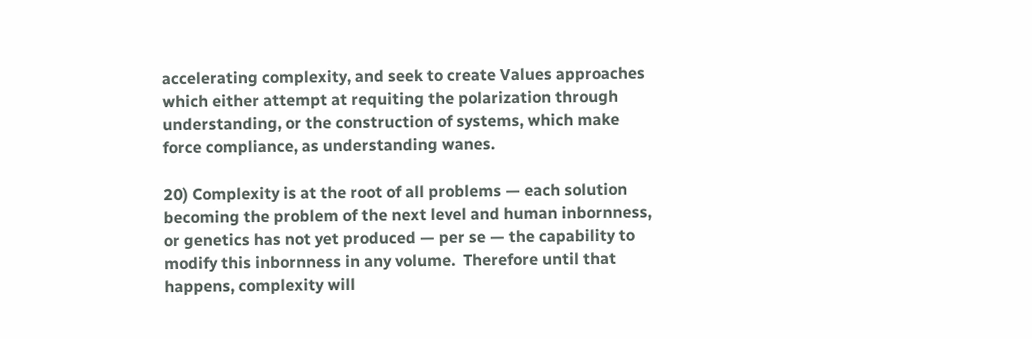accelerating complexity, and seek to create Values approaches which either attempt at requiting the polarization through understanding, or the construction of systems, which make force compliance, as understanding wanes.

20) Complexity is at the root of all problems — each solution becoming the problem of the next level and human inbornness, or genetics has not yet produced — per se — the capability to modify this inbornness in any volume.  Therefore until that happens, complexity will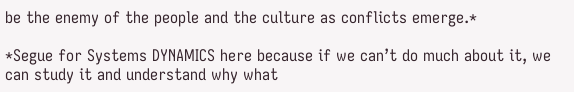be the enemy of the people and the culture as conflicts emerge.*

*Segue for Systems DYNAMICS here because if we can’t do much about it, we can study it and understand why what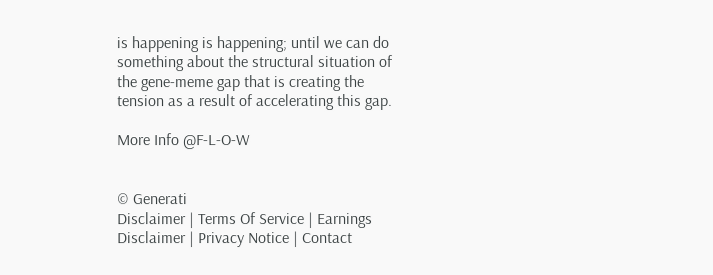is happening is happening; until we can do something about the structural situation of the gene-meme gap that is creating the tension as a result of accelerating this gap.

More Info @F-L-O-W


© Generati
Disclaimer | Terms Of Service | Earnings Disclaimer | Privacy Notice | Contact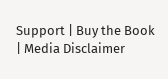Support | Buy the Book | Media Disclaimer